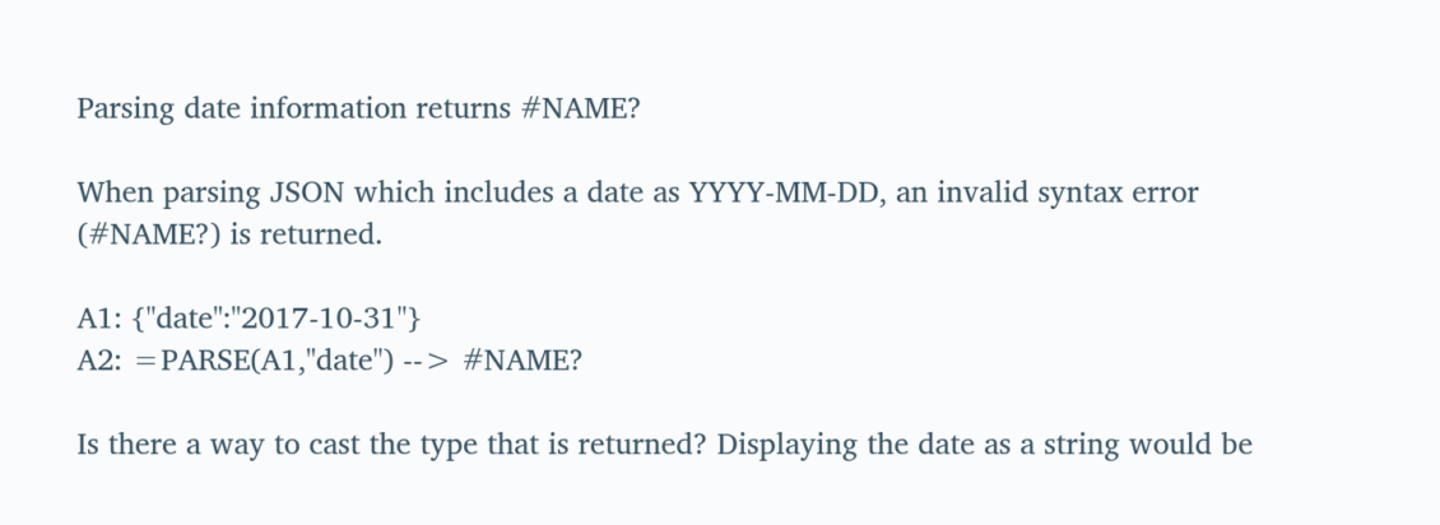Parsing date information returns #NAME?

When parsing JSON which includes a date as YYYY-MM-DD, an invalid syntax error (#NAME?) is returned.

A1: {"date":"2017-10-31"}
A2: =PARSE(A1,"date") --> #NAME?

Is there a way to cast the type that is returned? Displaying the date as a string would be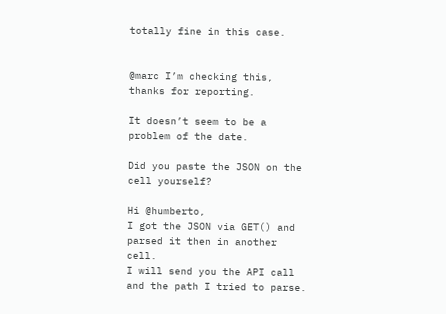totally fine in this case.


@marc I’m checking this, thanks for reporting.

It doesn’t seem to be a problem of the date.

Did you paste the JSON on the cell yourself?

Hi @humberto,
I got the JSON via GET() and parsed it then in another cell.
I will send you the API call and the path I tried to parse.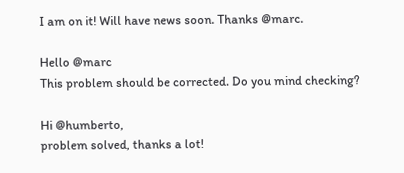I am on it! Will have news soon. Thanks @marc.

Hello @marc
This problem should be corrected. Do you mind checking?

Hi @humberto,
problem solved, thanks a lot!